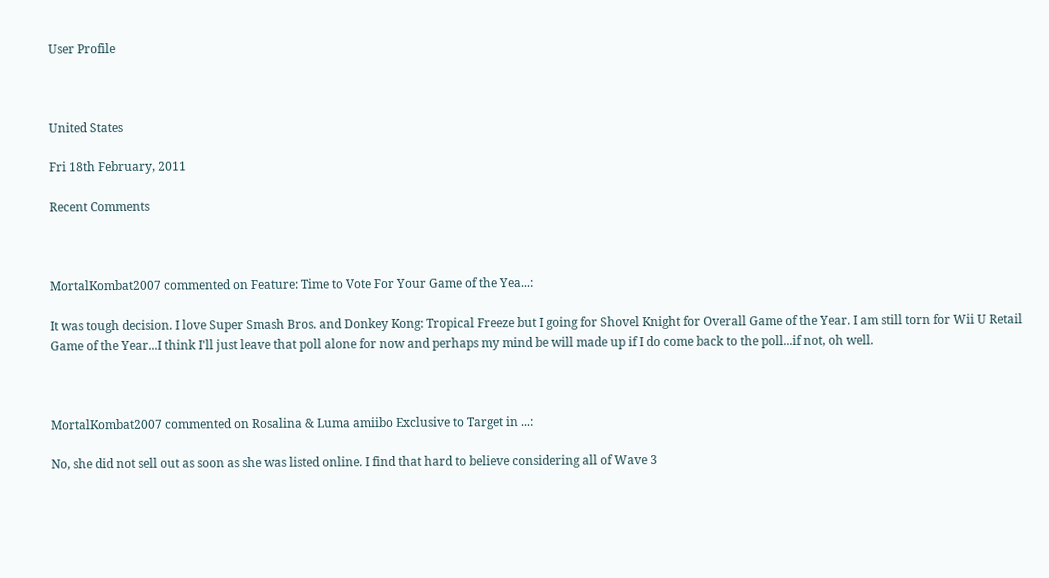User Profile



United States

Fri 18th February, 2011

Recent Comments



MortalKombat2007 commented on Feature: Time to Vote For Your Game of the Yea...:

It was tough decision. I love Super Smash Bros. and Donkey Kong: Tropical Freeze but I going for Shovel Knight for Overall Game of the Year. I am still torn for Wii U Retail Game of the Year...I think I'll just leave that poll alone for now and perhaps my mind be will made up if I do come back to the poll...if not, oh well.



MortalKombat2007 commented on Rosalina & Luma amiibo Exclusive to Target in ...:

No, she did not sell out as soon as she was listed online. I find that hard to believe considering all of Wave 3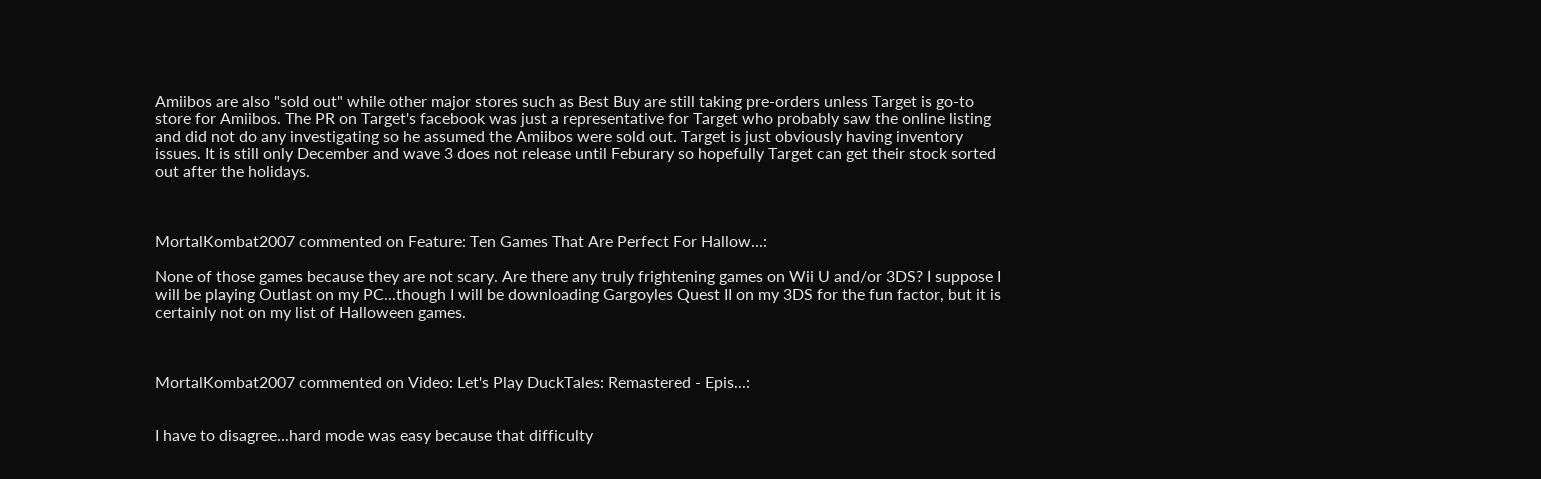Amiibos are also "sold out" while other major stores such as Best Buy are still taking pre-orders unless Target is go-to store for Amiibos. The PR on Target's facebook was just a representative for Target who probably saw the online listing and did not do any investigating so he assumed the Amiibos were sold out. Target is just obviously having inventory issues. It is still only December and wave 3 does not release until Feburary so hopefully Target can get their stock sorted out after the holidays.



MortalKombat2007 commented on Feature: Ten Games That Are Perfect For Hallow...:

None of those games because they are not scary. Are there any truly frightening games on Wii U and/or 3DS? I suppose I will be playing Outlast on my PC...though I will be downloading Gargoyles Quest II on my 3DS for the fun factor, but it is certainly not on my list of Halloween games.



MortalKombat2007 commented on Video: Let's Play DuckTales: Remastered - Epis...:


I have to disagree...hard mode was easy because that difficulty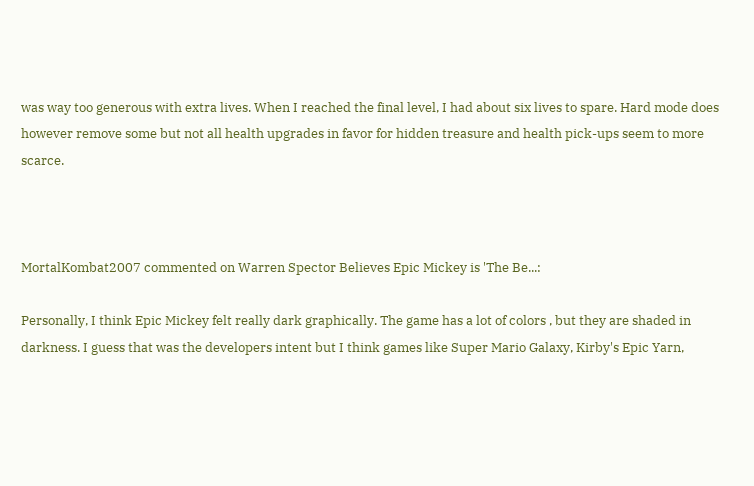was way too generous with extra lives. When I reached the final level, I had about six lives to spare. Hard mode does however remove some but not all health upgrades in favor for hidden treasure and health pick-ups seem to more scarce.



MortalKombat2007 commented on Warren Spector Believes Epic Mickey is 'The Be...:

Personally, I think Epic Mickey felt really dark graphically. The game has a lot of colors , but they are shaded in darkness. I guess that was the developers intent but I think games like Super Mario Galaxy, Kirby's Epic Yarn,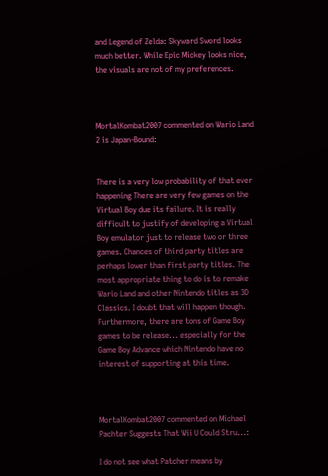and Legend of Zelda: Skyward Sword looks much better. While Epic Mickey looks nice, the visuals are not of my preferences.



MortalKombat2007 commented on Wario Land 2 is Japan-Bound:


There is a very low probability of that ever happening There are very few games on the Virtual Boy due its failure. It is really difficult to justify of developing a Virtual Boy emulator just to release two or three games. Chances of third party titles are perhaps lower than first party titles. The most appropriate thing to do is to remake Wario Land and other Nintendo titles as 3D Classics. I doubt that will happen though. Furthermore, there are tons of Game Boy games to be release... especially for the Game Boy Advance which Nintendo have no interest of supporting at this time.



MortalKombat2007 commented on Michael Pachter Suggests That Wii U Could Stru...:

I do not see what Patcher means by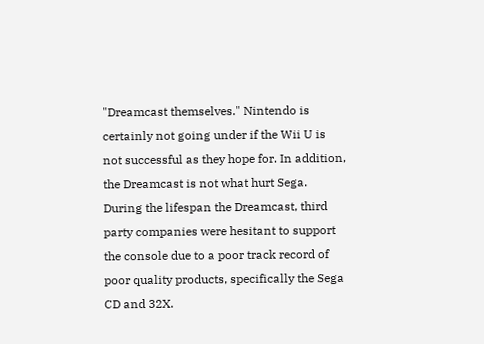"Dreamcast themselves." Nintendo is certainly not going under if the Wii U is not successful as they hope for. In addition, the Dreamcast is not what hurt Sega. During the lifespan the Dreamcast, third party companies were hesitant to support the console due to a poor track record of poor quality products, specifically the Sega CD and 32X.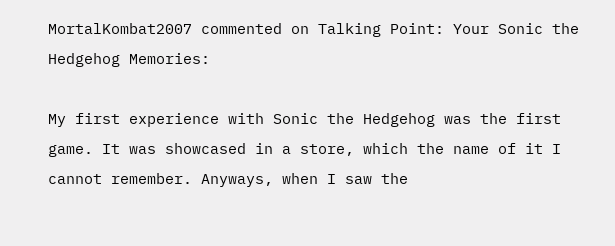MortalKombat2007 commented on Talking Point: Your Sonic the Hedgehog Memories:

My first experience with Sonic the Hedgehog was the first game. It was showcased in a store, which the name of it I cannot remember. Anyways, when I saw the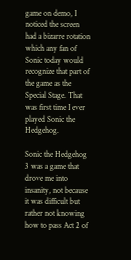game on demo, I noticed the screen had a bizarre rotation which any fan of Sonic today would recognize that part of the game as the Special Stage. That was first time I ever played Sonic the Hedgehog.

Sonic the Hedgehog 3 was a game that drove me into insanity, not because it was difficult but rather not knowing how to pass Act 2 of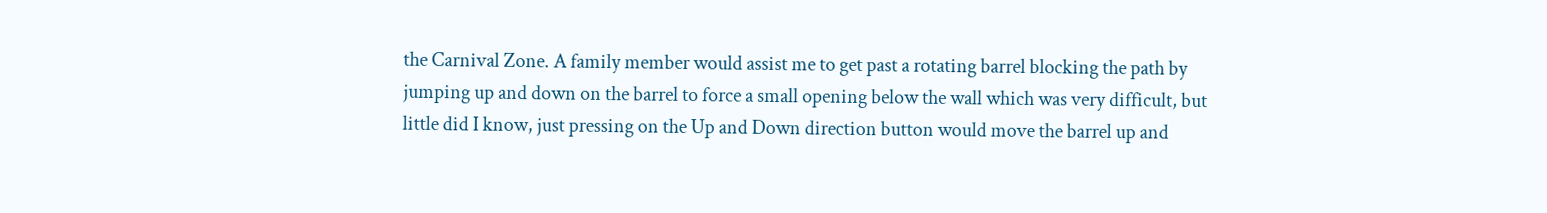the Carnival Zone. A family member would assist me to get past a rotating barrel blocking the path by jumping up and down on the barrel to force a small opening below the wall which was very difficult, but little did I know, just pressing on the Up and Down direction button would move the barrel up and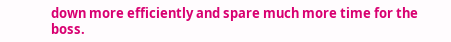down more efficiently and spare much more time for the boss.